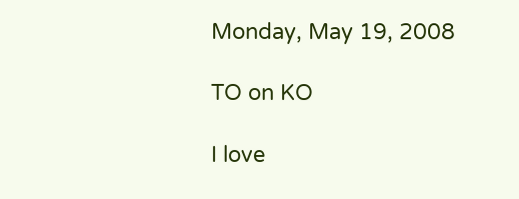Monday, May 19, 2008

TO on KO

I love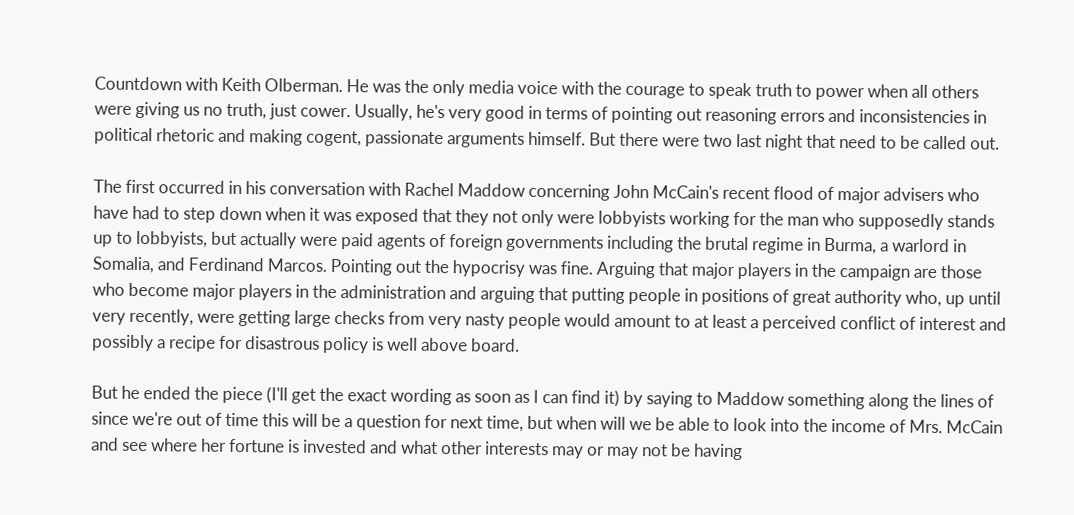Countdown with Keith Olberman. He was the only media voice with the courage to speak truth to power when all others were giving us no truth, just cower. Usually, he's very good in terms of pointing out reasoning errors and inconsistencies in political rhetoric and making cogent, passionate arguments himself. But there were two last night that need to be called out.

The first occurred in his conversation with Rachel Maddow concerning John McCain's recent flood of major advisers who have had to step down when it was exposed that they not only were lobbyists working for the man who supposedly stands up to lobbyists, but actually were paid agents of foreign governments including the brutal regime in Burma, a warlord in Somalia, and Ferdinand Marcos. Pointing out the hypocrisy was fine. Arguing that major players in the campaign are those who become major players in the administration and arguing that putting people in positions of great authority who, up until very recently, were getting large checks from very nasty people would amount to at least a perceived conflict of interest and possibly a recipe for disastrous policy is well above board.

But he ended the piece (I'll get the exact wording as soon as I can find it) by saying to Maddow something along the lines of since we're out of time this will be a question for next time, but when will we be able to look into the income of Mrs. McCain and see where her fortune is invested and what other interests may or may not be having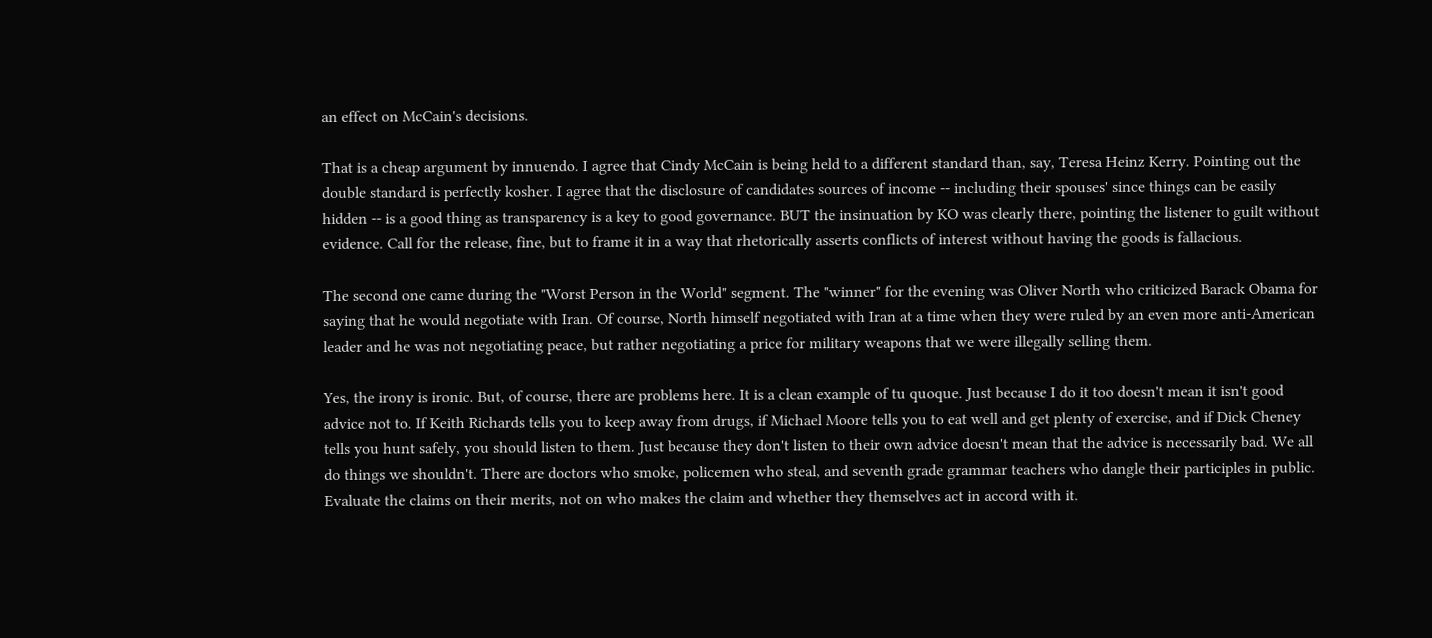an effect on McCain's decisions.

That is a cheap argument by innuendo. I agree that Cindy McCain is being held to a different standard than, say, Teresa Heinz Kerry. Pointing out the double standard is perfectly kosher. I agree that the disclosure of candidates sources of income -- including their spouses' since things can be easily hidden -- is a good thing as transparency is a key to good governance. BUT the insinuation by KO was clearly there, pointing the listener to guilt without evidence. Call for the release, fine, but to frame it in a way that rhetorically asserts conflicts of interest without having the goods is fallacious.

The second one came during the "Worst Person in the World" segment. The "winner" for the evening was Oliver North who criticized Barack Obama for saying that he would negotiate with Iran. Of course, North himself negotiated with Iran at a time when they were ruled by an even more anti-American leader and he was not negotiating peace, but rather negotiating a price for military weapons that we were illegally selling them.

Yes, the irony is ironic. But, of course, there are problems here. It is a clean example of tu quoque. Just because I do it too doesn't mean it isn't good advice not to. If Keith Richards tells you to keep away from drugs, if Michael Moore tells you to eat well and get plenty of exercise, and if Dick Cheney tells you hunt safely, you should listen to them. Just because they don't listen to their own advice doesn't mean that the advice is necessarily bad. We all do things we shouldn't. There are doctors who smoke, policemen who steal, and seventh grade grammar teachers who dangle their participles in public. Evaluate the claims on their merits, not on who makes the claim and whether they themselves act in accord with it.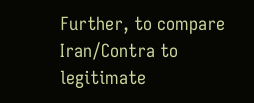Further, to compare Iran/Contra to legitimate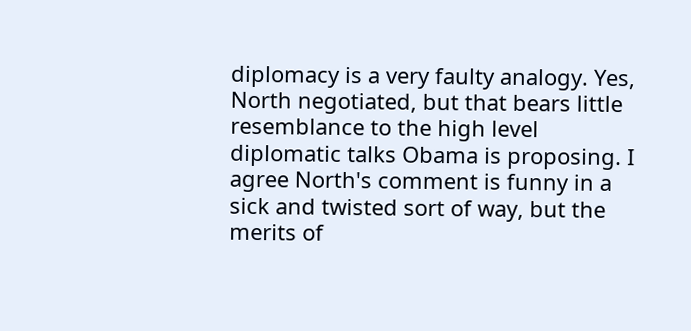diplomacy is a very faulty analogy. Yes, North negotiated, but that bears little resemblance to the high level diplomatic talks Obama is proposing. I agree North's comment is funny in a sick and twisted sort of way, but the merits of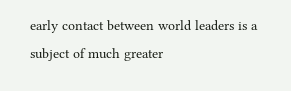early contact between world leaders is a subject of much greater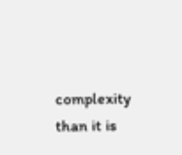complexity than it is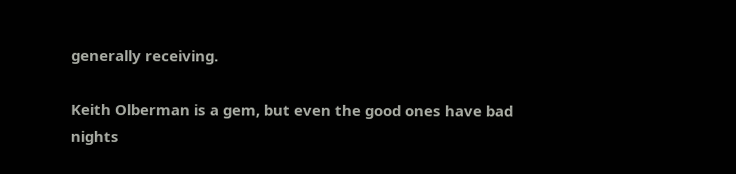generally receiving.

Keith Olberman is a gem, but even the good ones have bad nights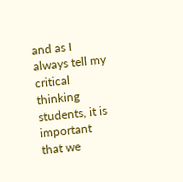and as I always tell my critical thinking students, it is important that we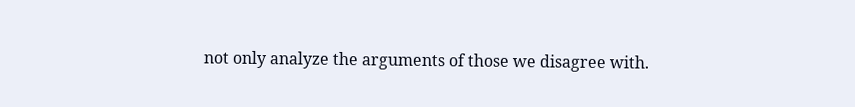not only analyze the arguments of those we disagree with.